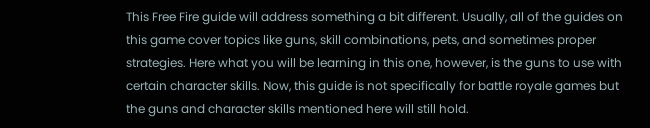This Free Fire guide will address something a bit different. Usually, all of the guides on this game cover topics like guns, skill combinations, pets, and sometimes proper strategies. Here what you will be learning in this one, however, is the guns to use with certain character skills. Now, this guide is not specifically for battle royale games but the guns and character skills mentioned here will still hold.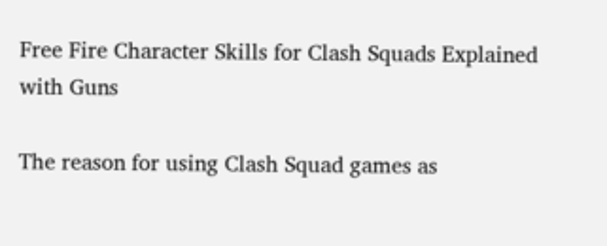Free Fire Character Skills for Clash Squads Explained with Guns

The reason for using Clash Squad games as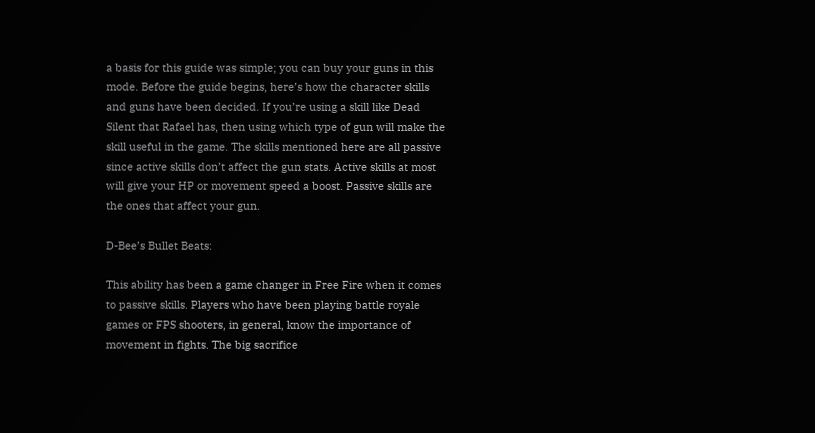a basis for this guide was simple; you can buy your guns in this mode. Before the guide begins, here’s how the character skills and guns have been decided. If you’re using a skill like Dead Silent that Rafael has, then using which type of gun will make the skill useful in the game. The skills mentioned here are all passive since active skills don’t affect the gun stats. Active skills at most will give your HP or movement speed a boost. Passive skills are the ones that affect your gun.

D-Bee’s Bullet Beats:

This ability has been a game changer in Free Fire when it comes to passive skills. Players who have been playing battle royale games or FPS shooters, in general, know the importance of movement in fights. The big sacrifice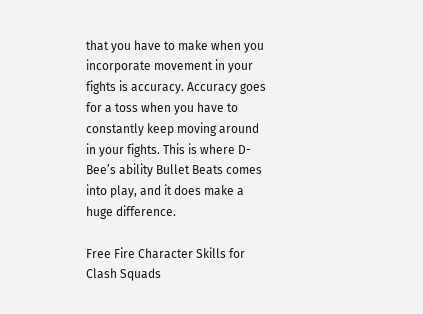that you have to make when you incorporate movement in your fights is accuracy. Accuracy goes for a toss when you have to constantly keep moving around in your fights. This is where D-Bee’s ability Bullet Beats comes into play, and it does make a huge difference.

Free Fire Character Skills for Clash Squads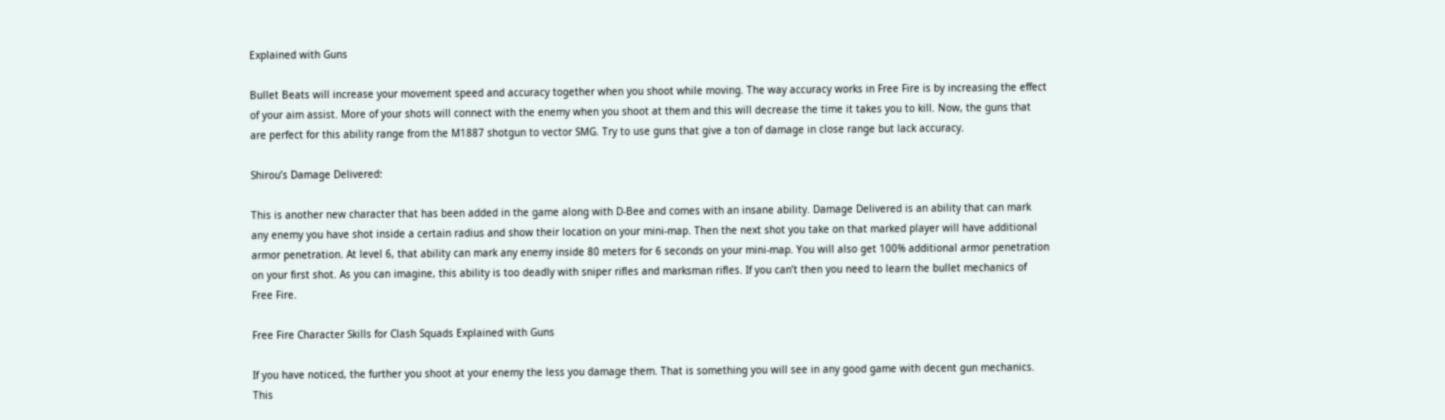Explained with Guns

Bullet Beats will increase your movement speed and accuracy together when you shoot while moving. The way accuracy works in Free Fire is by increasing the effect of your aim assist. More of your shots will connect with the enemy when you shoot at them and this will decrease the time it takes you to kill. Now, the guns that are perfect for this ability range from the M1887 shotgun to vector SMG. Try to use guns that give a ton of damage in close range but lack accuracy.

Shirou’s Damage Delivered:

This is another new character that has been added in the game along with D-Bee and comes with an insane ability. Damage Delivered is an ability that can mark any enemy you have shot inside a certain radius and show their location on your mini-map. Then the next shot you take on that marked player will have additional armor penetration. At level 6, that ability can mark any enemy inside 80 meters for 6 seconds on your mini-map. You will also get 100% additional armor penetration on your first shot. As you can imagine, this ability is too deadly with sniper rifles and marksman rifles. If you can’t then you need to learn the bullet mechanics of Free Fire.

Free Fire Character Skills for Clash Squads Explained with Guns

If you have noticed, the further you shoot at your enemy the less you damage them. That is something you will see in any good game with decent gun mechanics. This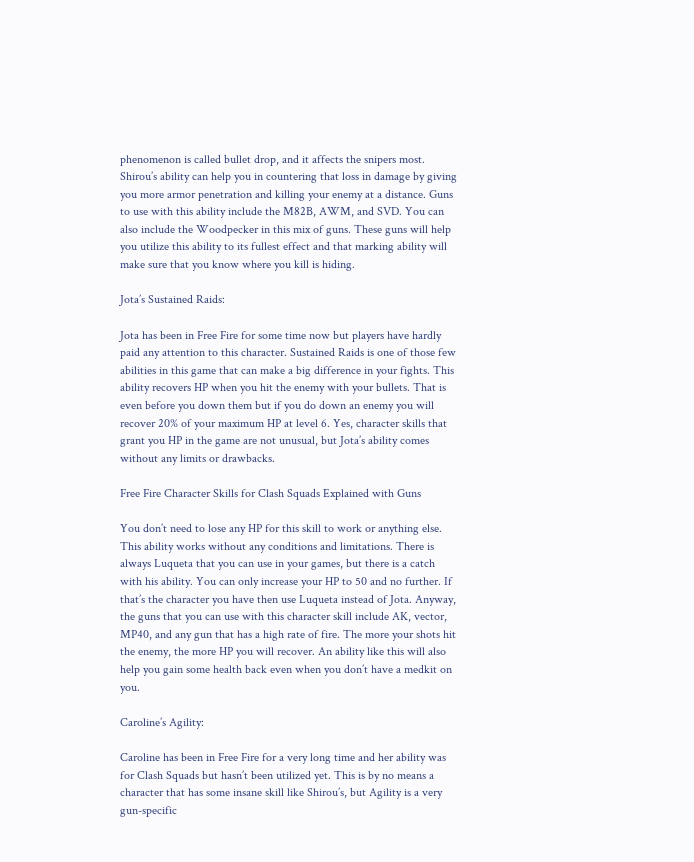phenomenon is called bullet drop, and it affects the snipers most. Shirou’s ability can help you in countering that loss in damage by giving you more armor penetration and killing your enemy at a distance. Guns to use with this ability include the M82B, AWM, and SVD. You can also include the Woodpecker in this mix of guns. These guns will help you utilize this ability to its fullest effect and that marking ability will make sure that you know where you kill is hiding.

Jota’s Sustained Raids:

Jota has been in Free Fire for some time now but players have hardly paid any attention to this character. Sustained Raids is one of those few abilities in this game that can make a big difference in your fights. This ability recovers HP when you hit the enemy with your bullets. That is even before you down them but if you do down an enemy you will recover 20% of your maximum HP at level 6. Yes, character skills that grant you HP in the game are not unusual, but Jota’s ability comes without any limits or drawbacks.

Free Fire Character Skills for Clash Squads Explained with Guns

You don’t need to lose any HP for this skill to work or anything else. This ability works without any conditions and limitations. There is always Luqueta that you can use in your games, but there is a catch with his ability. You can only increase your HP to 50 and no further. If that’s the character you have then use Luqueta instead of Jota. Anyway, the guns that you can use with this character skill include AK, vector, MP40, and any gun that has a high rate of fire. The more your shots hit the enemy, the more HP you will recover. An ability like this will also help you gain some health back even when you don’t have a medkit on you.

Caroline’s Agility:

Caroline has been in Free Fire for a very long time and her ability was for Clash Squads but hasn’t been utilized yet. This is by no means a character that has some insane skill like Shirou’s, but Agility is a very gun-specific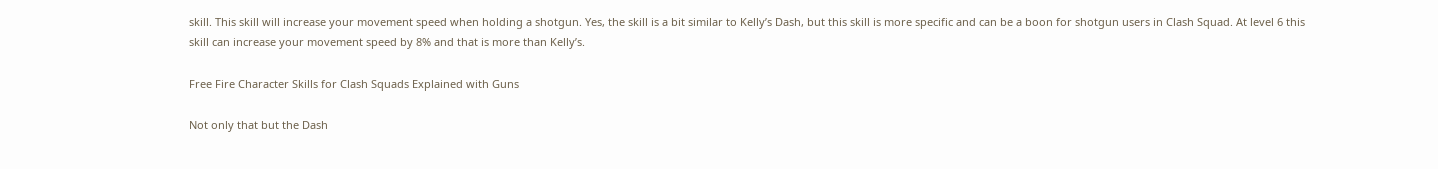skill. This skill will increase your movement speed when holding a shotgun. Yes, the skill is a bit similar to Kelly’s Dash, but this skill is more specific and can be a boon for shotgun users in Clash Squad. At level 6 this skill can increase your movement speed by 8% and that is more than Kelly’s.

Free Fire Character Skills for Clash Squads Explained with Guns

Not only that but the Dash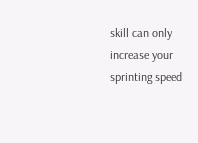skill can only increase your sprinting speed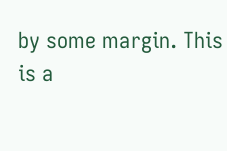by some margin. This is a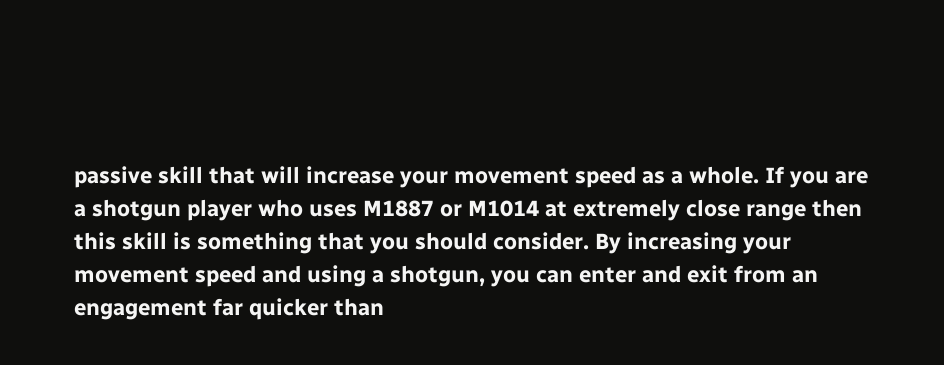passive skill that will increase your movement speed as a whole. If you are a shotgun player who uses M1887 or M1014 at extremely close range then this skill is something that you should consider. By increasing your movement speed and using a shotgun, you can enter and exit from an engagement far quicker than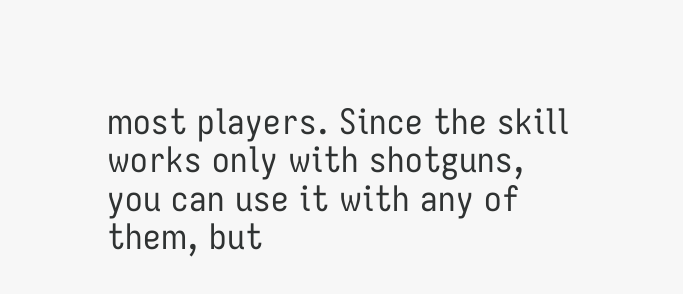most players. Since the skill works only with shotguns, you can use it with any of them, but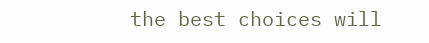the best choices will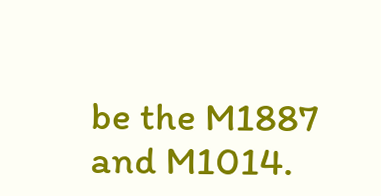be the M1887 and M1014.